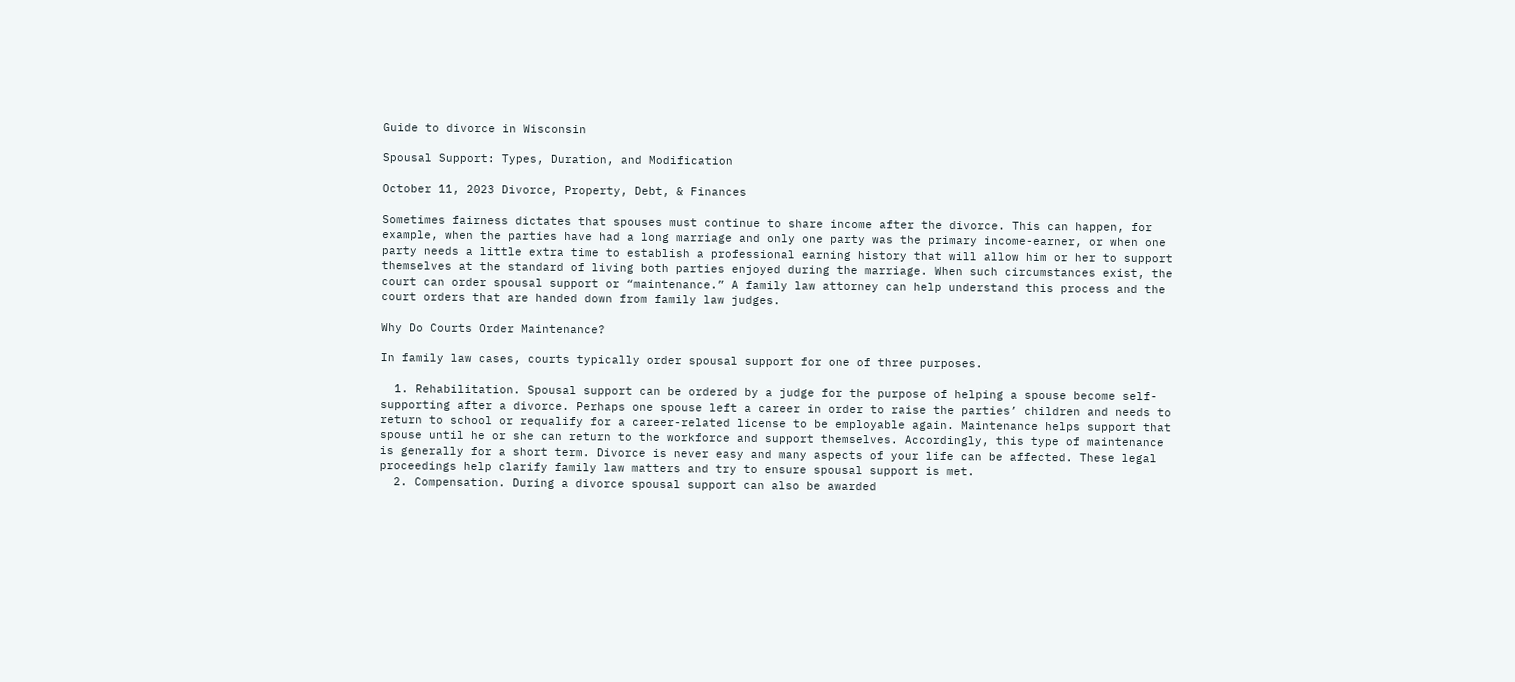Guide to divorce in Wisconsin

Spousal Support: Types, Duration, and Modification

October 11, 2023 Divorce, Property, Debt, & Finances

Sometimes fairness dictates that spouses must continue to share income after the divorce. This can happen, for example, when the parties have had a long marriage and only one party was the primary income-earner, or when one party needs a little extra time to establish a professional earning history that will allow him or her to support themselves at the standard of living both parties enjoyed during the marriage. When such circumstances exist, the court can order spousal support or “maintenance.” A family law attorney can help understand this process and the court orders that are handed down from family law judges.

Why Do Courts Order Maintenance?

In family law cases, courts typically order spousal support for one of three purposes.

  1. Rehabilitation. Spousal support can be ordered by a judge for the purpose of helping a spouse become self-supporting after a divorce. Perhaps one spouse left a career in order to raise the parties’ children and needs to return to school or requalify for a career-related license to be employable again. Maintenance helps support that spouse until he or she can return to the workforce and support themselves. Accordingly, this type of maintenance is generally for a short term. Divorce is never easy and many aspects of your life can be affected. These legal proceedings help clarify family law matters and try to ensure spousal support is met.
  2. Compensation. During a divorce spousal support can also be awarded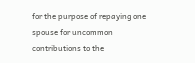for the purpose of repaying one spouse for uncommon contributions to the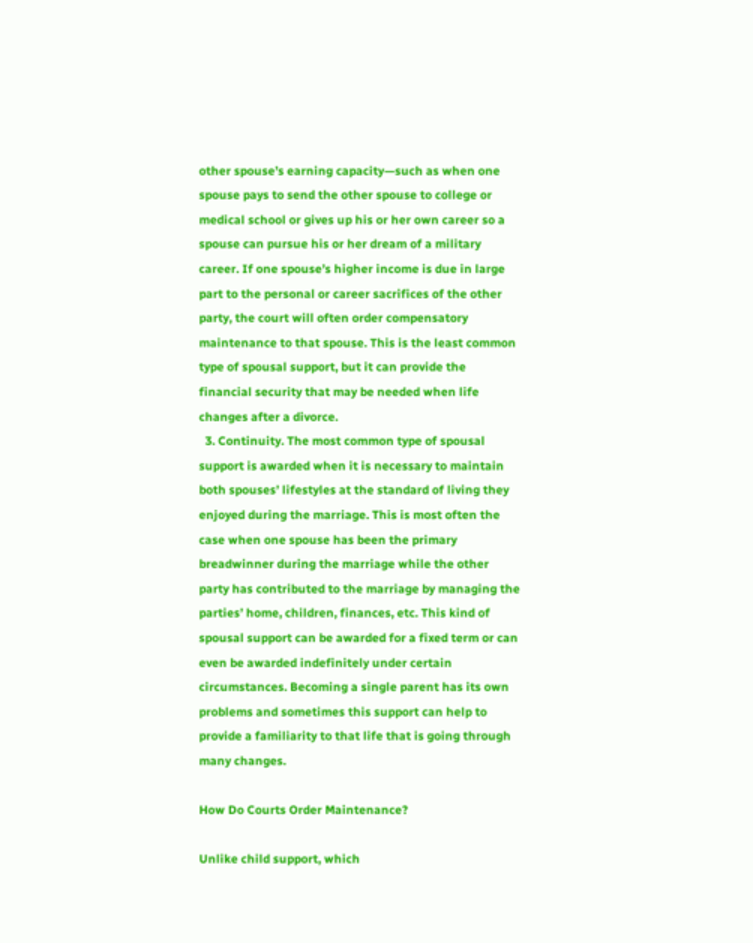other spouse’s earning capacity—such as when one spouse pays to send the other spouse to college or medical school or gives up his or her own career so a spouse can pursue his or her dream of a military career. If one spouse’s higher income is due in large part to the personal or career sacrifices of the other party, the court will often order compensatory maintenance to that spouse. This is the least common type of spousal support, but it can provide the financial security that may be needed when life changes after a divorce.
  3. Continuity. The most common type of spousal support is awarded when it is necessary to maintain both spouses’ lifestyles at the standard of living they enjoyed during the marriage. This is most often the case when one spouse has been the primary breadwinner during the marriage while the other party has contributed to the marriage by managing the parties’ home, children, finances, etc. This kind of spousal support can be awarded for a fixed term or can even be awarded indefinitely under certain circumstances. Becoming a single parent has its own problems and sometimes this support can help to provide a familiarity to that life that is going through many changes.

How Do Courts Order Maintenance?

Unlike child support, which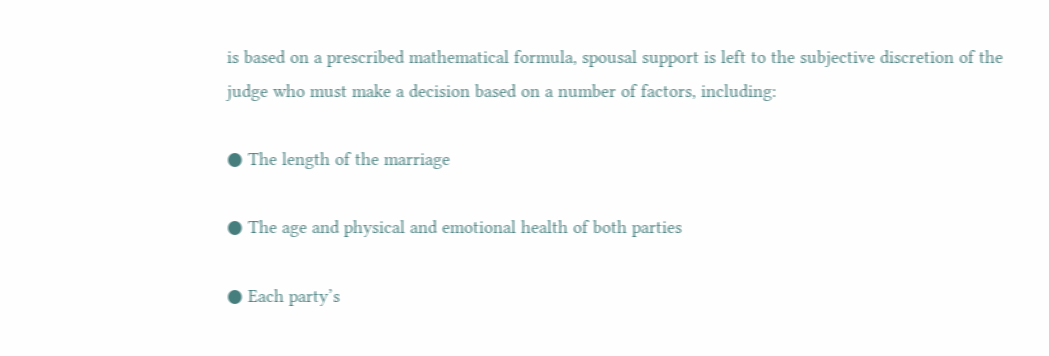is based on a prescribed mathematical formula, spousal support is left to the subjective discretion of the judge who must make a decision based on a number of factors, including:

● The length of the marriage

● The age and physical and emotional health of both parties

● Each party’s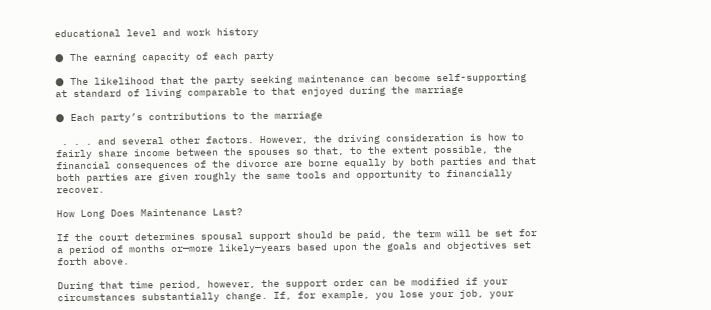educational level and work history

● The earning capacity of each party

● The likelihood that the party seeking maintenance can become self-supporting at standard of living comparable to that enjoyed during the marriage

● Each party’s contributions to the marriage

 . . . and several other factors. However, the driving consideration is how to fairly share income between the spouses so that, to the extent possible, the financial consequences of the divorce are borne equally by both parties and that both parties are given roughly the same tools and opportunity to financially recover.

How Long Does Maintenance Last?

If the court determines spousal support should be paid, the term will be set for a period of months or—more likely—years based upon the goals and objectives set forth above.

During that time period, however, the support order can be modified if your circumstances substantially change. If, for example, you lose your job, your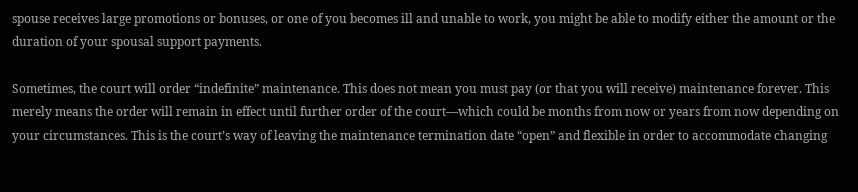spouse receives large promotions or bonuses, or one of you becomes ill and unable to work, you might be able to modify either the amount or the duration of your spousal support payments.

Sometimes, the court will order “indefinite” maintenance. This does not mean you must pay (or that you will receive) maintenance forever. This merely means the order will remain in effect until further order of the court—which could be months from now or years from now depending on your circumstances. This is the court’s way of leaving the maintenance termination date “open” and flexible in order to accommodate changing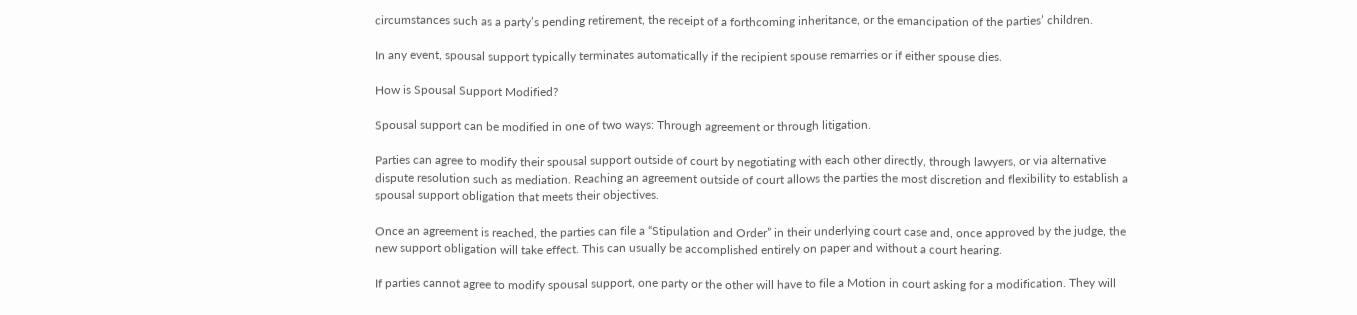circumstances such as a party’s pending retirement, the receipt of a forthcoming inheritance, or the emancipation of the parties’ children.

In any event, spousal support typically terminates automatically if the recipient spouse remarries or if either spouse dies.

How is Spousal Support Modified?

Spousal support can be modified in one of two ways: Through agreement or through litigation.

Parties can agree to modify their spousal support outside of court by negotiating with each other directly, through lawyers, or via alternative dispute resolution such as mediation. Reaching an agreement outside of court allows the parties the most discretion and flexibility to establish a spousal support obligation that meets their objectives.

Once an agreement is reached, the parties can file a “Stipulation and Order” in their underlying court case and, once approved by the judge, the new support obligation will take effect. This can usually be accomplished entirely on paper and without a court hearing.

If parties cannot agree to modify spousal support, one party or the other will have to file a Motion in court asking for a modification. They will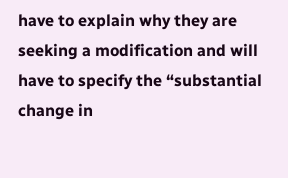have to explain why they are seeking a modification and will have to specify the “substantial change in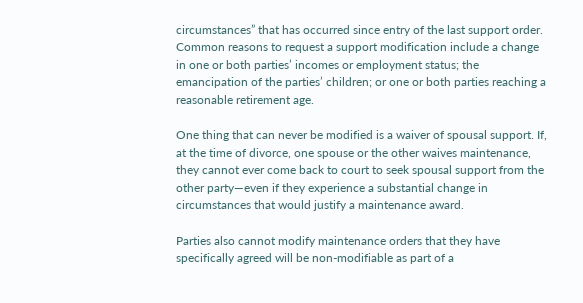circumstances” that has occurred since entry of the last support order. Common reasons to request a support modification include a change in one or both parties’ incomes or employment status; the emancipation of the parties’ children; or one or both parties reaching a reasonable retirement age.

One thing that can never be modified is a waiver of spousal support. If, at the time of divorce, one spouse or the other waives maintenance, they cannot ever come back to court to seek spousal support from the other party—even if they experience a substantial change in circumstances that would justify a maintenance award.

Parties also cannot modify maintenance orders that they have specifically agreed will be non-modifiable as part of a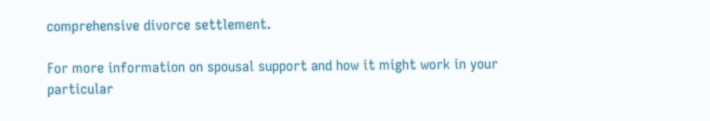comprehensive divorce settlement.

For more information on spousal support and how it might work in your particular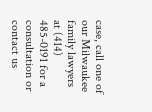case, call one of our Milwaukee family lawyers at (414) 485-0191 for a consultation or contact us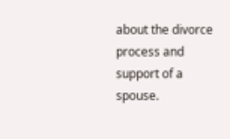about the divorce process and support of a spouse.